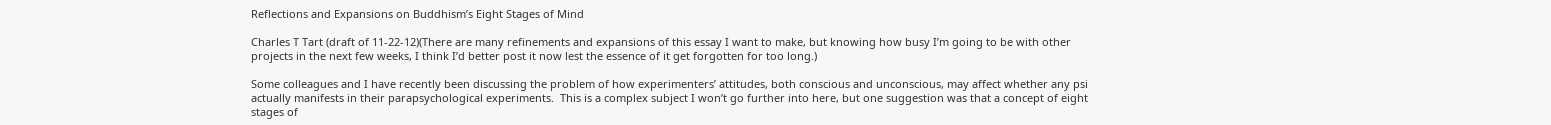Reflections and Expansions on Buddhism’s Eight Stages of Mind

Charles T Tart (draft of 11-22-12)(There are many refinements and expansions of this essay I want to make, but knowing how busy I’m going to be with other projects in the next few weeks, I think I’d better post it now lest the essence of it get forgotten for too long.)

Some colleagues and I have recently been discussing the problem of how experimenters’ attitudes, both conscious and unconscious, may affect whether any psi actually manifests in their parapsychological experiments.  This is a complex subject I won’t go further into here, but one suggestion was that a concept of eight stages of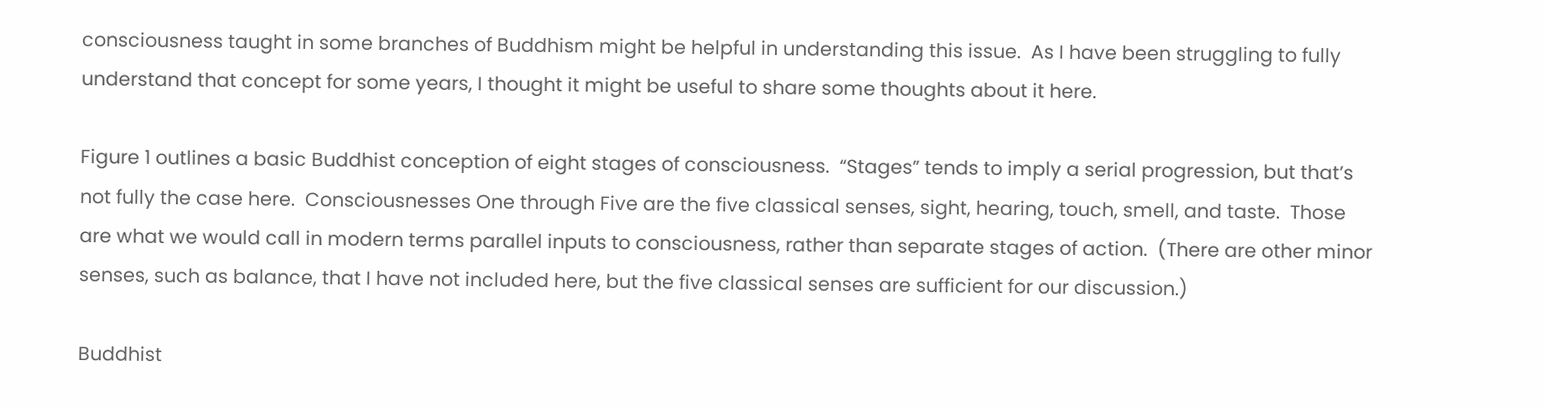consciousness taught in some branches of Buddhism might be helpful in understanding this issue.  As I have been struggling to fully understand that concept for some years, I thought it might be useful to share some thoughts about it here.

Figure 1 outlines a basic Buddhist conception of eight stages of consciousness.  “Stages” tends to imply a serial progression, but that’s not fully the case here.  Consciousnesses One through Five are the five classical senses, sight, hearing, touch, smell, and taste.  Those are what we would call in modern terms parallel inputs to consciousness, rather than separate stages of action.  (There are other minor senses, such as balance, that I have not included here, but the five classical senses are sufficient for our discussion.)

Buddhist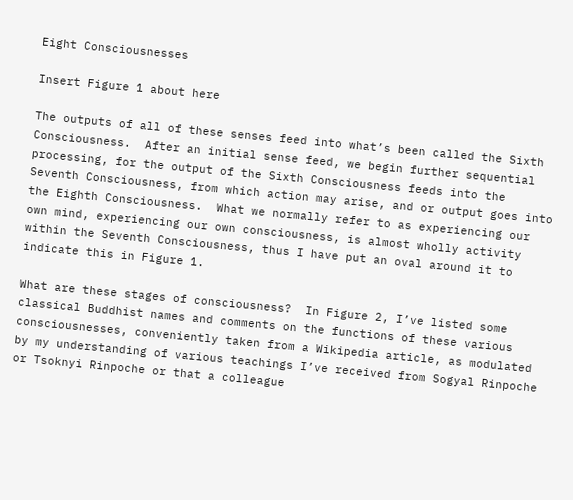Eight Consciousnesses

Insert Figure 1 about here

The outputs of all of these senses feed into what’s been called the Sixth Consciousness.  After an initial sense feed, we begin further sequential processing, for the output of the Sixth Consciousness feeds into the Seventh Consciousness, from which action may arise, and or output goes into the Eighth Consciousness.  What we normally refer to as experiencing our own mind, experiencing our own consciousness, is almost wholly activity within the Seventh Consciousness, thus I have put an oval around it to indicate this in Figure 1.

What are these stages of consciousness?  In Figure 2, I’ve listed some classical Buddhist names and comments on the functions of these various consciousnesses, conveniently taken from a Wikipedia article, as modulated by my understanding of various teachings I’ve received from Sogyal Rinpoche or Tsoknyi Rinpoche or that a colleague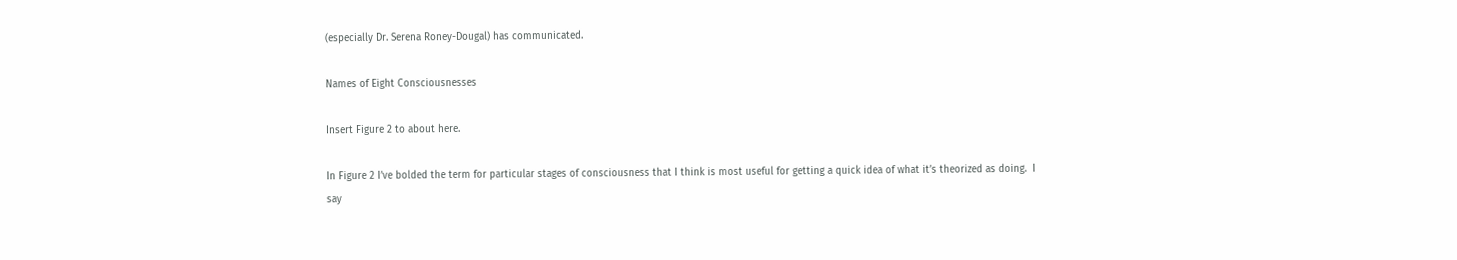(especially Dr. Serena Roney-Dougal) has communicated.

Names of Eight Consciousnesses

Insert Figure 2 to about here.

In Figure 2 I’ve bolded the term for particular stages of consciousness that I think is most useful for getting a quick idea of what it’s theorized as doing.  I say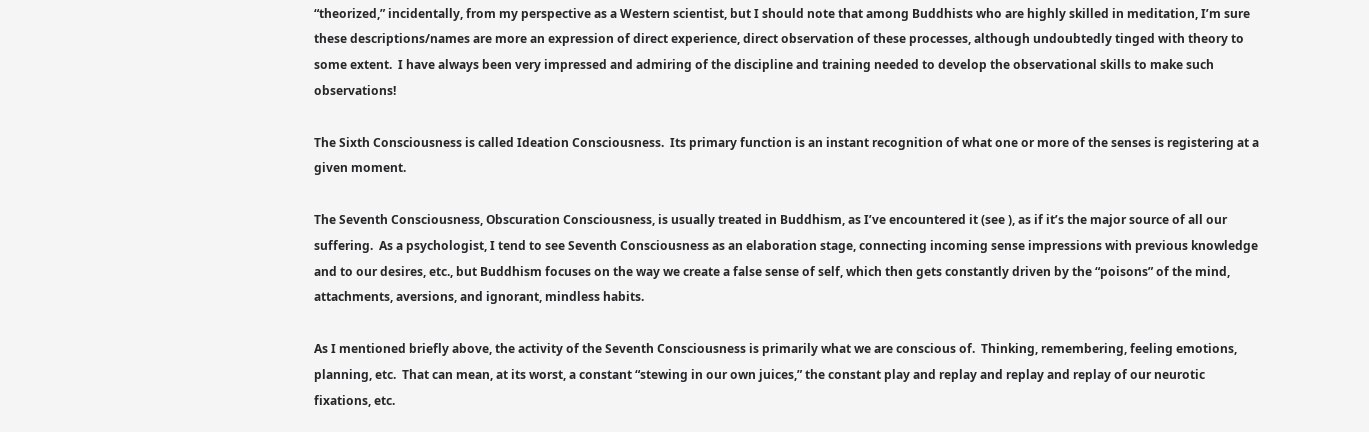“theorized,” incidentally, from my perspective as a Western scientist, but I should note that among Buddhists who are highly skilled in meditation, I’m sure these descriptions/names are more an expression of direct experience, direct observation of these processes, although undoubtedly tinged with theory to some extent.  I have always been very impressed and admiring of the discipline and training needed to develop the observational skills to make such observations!

The Sixth Consciousness is called Ideation Consciousness.  Its primary function is an instant recognition of what one or more of the senses is registering at a given moment.

The Seventh Consciousness, Obscuration Consciousness, is usually treated in Buddhism, as I’ve encountered it (see ), as if it’s the major source of all our suffering.  As a psychologist, I tend to see Seventh Consciousness as an elaboration stage, connecting incoming sense impressions with previous knowledge and to our desires, etc., but Buddhism focuses on the way we create a false sense of self, which then gets constantly driven by the “poisons” of the mind, attachments, aversions, and ignorant, mindless habits.

As I mentioned briefly above, the activity of the Seventh Consciousness is primarily what we are conscious of.  Thinking, remembering, feeling emotions, planning, etc.  That can mean, at its worst, a constant “stewing in our own juices,” the constant play and replay and replay and replay of our neurotic fixations, etc.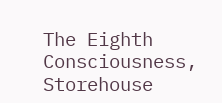The Eighth Consciousness, Storehouse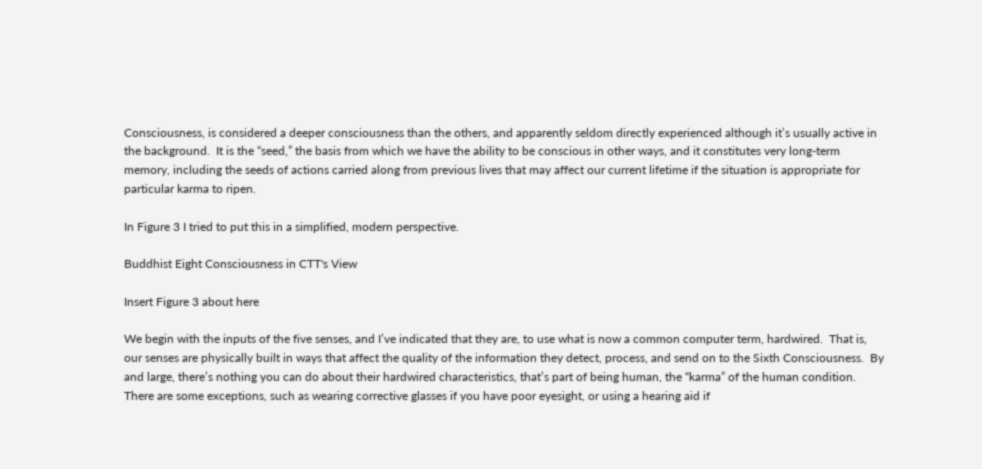Consciousness, is considered a deeper consciousness than the others, and apparently seldom directly experienced although it’s usually active in the background.  It is the “seed,” the basis from which we have the ability to be conscious in other ways, and it constitutes very long-term memory, including the seeds of actions carried along from previous lives that may affect our current lifetime if the situation is appropriate for particular karma to ripen.

In Figure 3 I tried to put this in a simplified, modern perspective.

Buddhist Eight Consciousness in CTT's View

Insert Figure 3 about here

We begin with the inputs of the five senses, and I’ve indicated that they are, to use what is now a common computer term, hardwired.  That is, our senses are physically built in ways that affect the quality of the information they detect, process, and send on to the Sixth Consciousness.  By and large, there’s nothing you can do about their hardwired characteristics, that’s part of being human, the “karma” of the human condition.  There are some exceptions, such as wearing corrective glasses if you have poor eyesight, or using a hearing aid if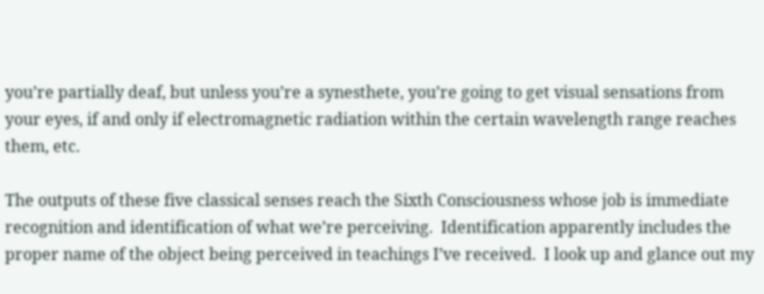you’re partially deaf, but unless you’re a synesthete, you’re going to get visual sensations from your eyes, if and only if electromagnetic radiation within the certain wavelength range reaches them, etc.

The outputs of these five classical senses reach the Sixth Consciousness whose job is immediate recognition and identification of what we’re perceiving.  Identification apparently includes the proper name of the object being perceived in teachings I’ve received.  I look up and glance out my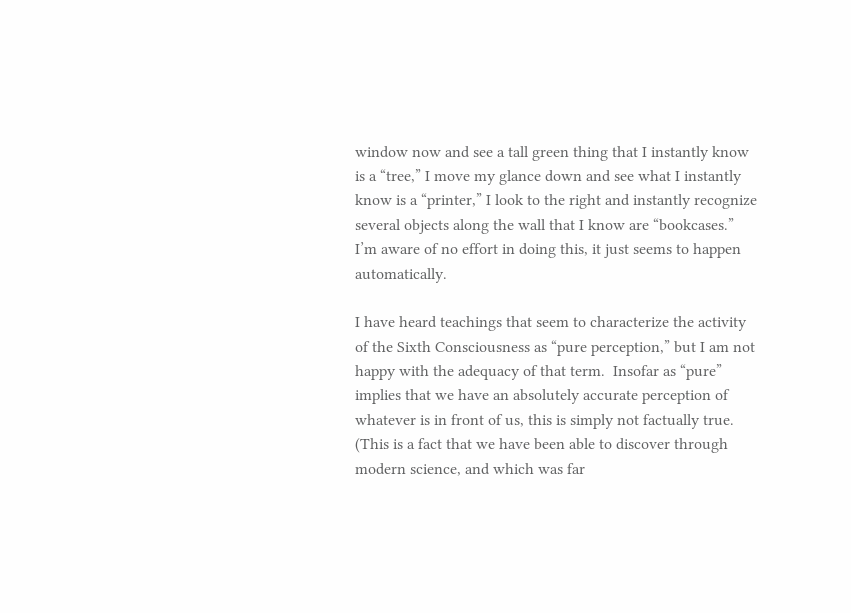window now and see a tall green thing that I instantly know is a “tree,” I move my glance down and see what I instantly know is a “printer,” I look to the right and instantly recognize several objects along the wall that I know are “bookcases.” I’m aware of no effort in doing this, it just seems to happen automatically.

I have heard teachings that seem to characterize the activity of the Sixth Consciousness as “pure perception,” but I am not happy with the adequacy of that term.  Insofar as “pure” implies that we have an absolutely accurate perception of whatever is in front of us, this is simply not factually true.  (This is a fact that we have been able to discover through modern science, and which was far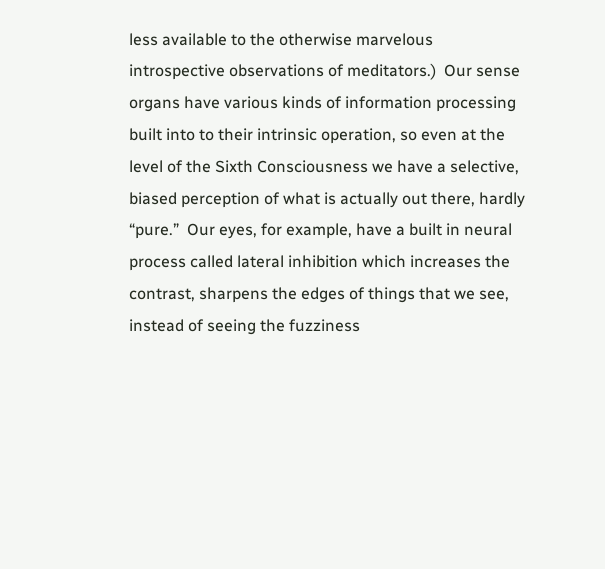less available to the otherwise marvelous introspective observations of meditators.)  Our sense organs have various kinds of information processing built into to their intrinsic operation, so even at the level of the Sixth Consciousness we have a selective, biased perception of what is actually out there, hardly “pure.”  Our eyes, for example, have a built in neural process called lateral inhibition which increases the contrast, sharpens the edges of things that we see, instead of seeing the fuzziness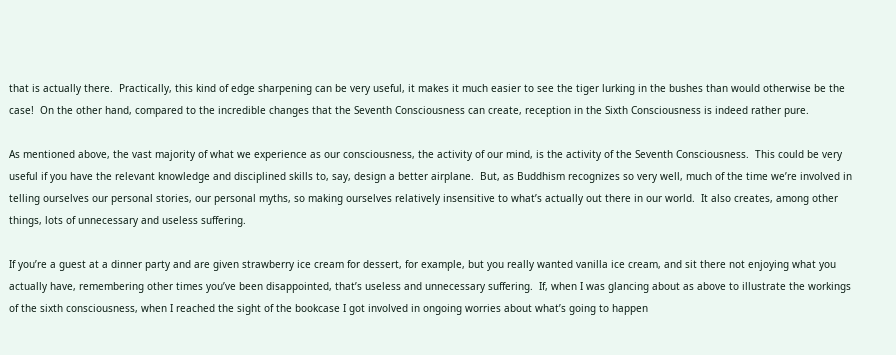that is actually there.  Practically, this kind of edge sharpening can be very useful, it makes it much easier to see the tiger lurking in the bushes than would otherwise be the case!  On the other hand, compared to the incredible changes that the Seventh Consciousness can create, reception in the Sixth Consciousness is indeed rather pure.

As mentioned above, the vast majority of what we experience as our consciousness, the activity of our mind, is the activity of the Seventh Consciousness.  This could be very useful if you have the relevant knowledge and disciplined skills to, say, design a better airplane.  But, as Buddhism recognizes so very well, much of the time we’re involved in telling ourselves our personal stories, our personal myths, so making ourselves relatively insensitive to what’s actually out there in our world.  It also creates, among other things, lots of unnecessary and useless suffering.

If you’re a guest at a dinner party and are given strawberry ice cream for dessert, for example, but you really wanted vanilla ice cream, and sit there not enjoying what you actually have, remembering other times you’ve been disappointed, that’s useless and unnecessary suffering.  If, when I was glancing about as above to illustrate the workings of the sixth consciousness, when I reached the sight of the bookcase I got involved in ongoing worries about what’s going to happen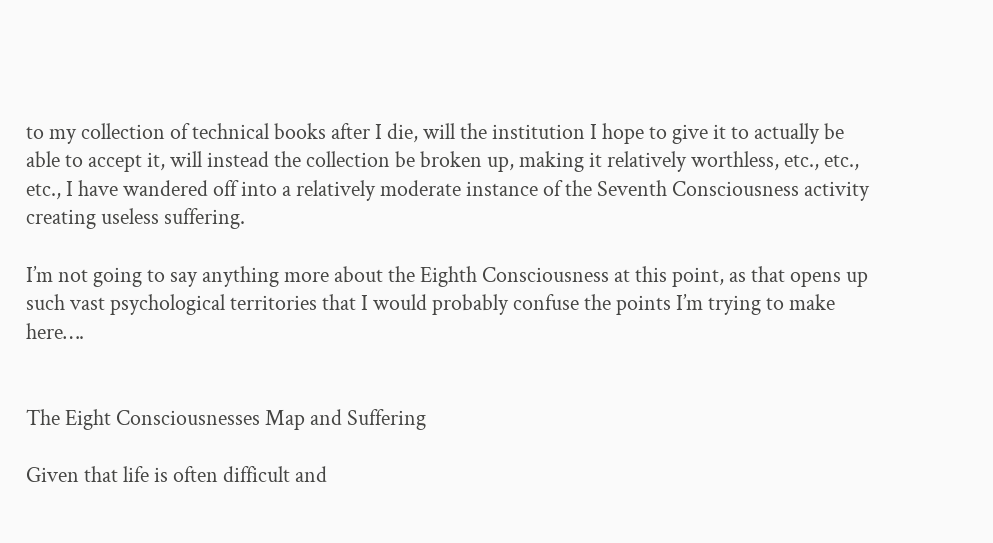to my collection of technical books after I die, will the institution I hope to give it to actually be able to accept it, will instead the collection be broken up, making it relatively worthless, etc., etc., etc., I have wandered off into a relatively moderate instance of the Seventh Consciousness activity creating useless suffering.

I’m not going to say anything more about the Eighth Consciousness at this point, as that opens up such vast psychological territories that I would probably confuse the points I’m trying to make here….


The Eight Consciousnesses Map and Suffering

Given that life is often difficult and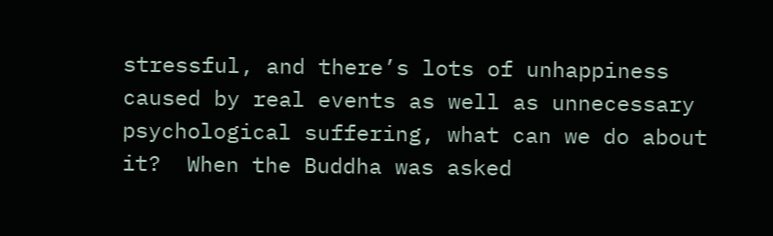stressful, and there’s lots of unhappiness caused by real events as well as unnecessary psychological suffering, what can we do about it?  When the Buddha was asked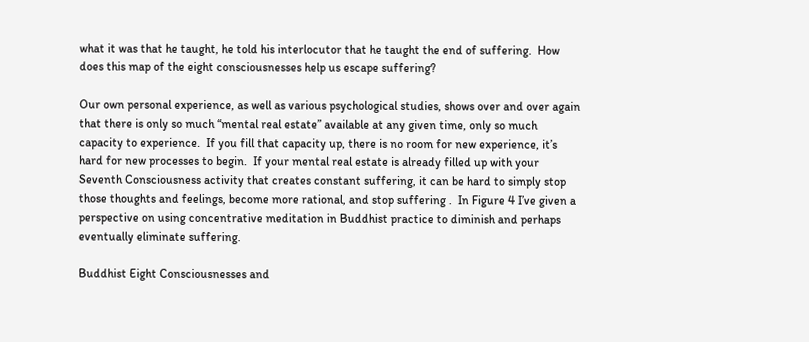what it was that he taught, he told his interlocutor that he taught the end of suffering.  How does this map of the eight consciousnesses help us escape suffering?

Our own personal experience, as well as various psychological studies, shows over and over again that there is only so much “mental real estate” available at any given time, only so much capacity to experience.  If you fill that capacity up, there is no room for new experience, it’s hard for new processes to begin.  If your mental real estate is already filled up with your Seventh Consciousness activity that creates constant suffering, it can be hard to simply stop those thoughts and feelings, become more rational, and stop suffering .  In Figure 4 I’ve given a perspective on using concentrative meditation in Buddhist practice to diminish and perhaps eventually eliminate suffering.

Buddhist Eight Consciousnesses and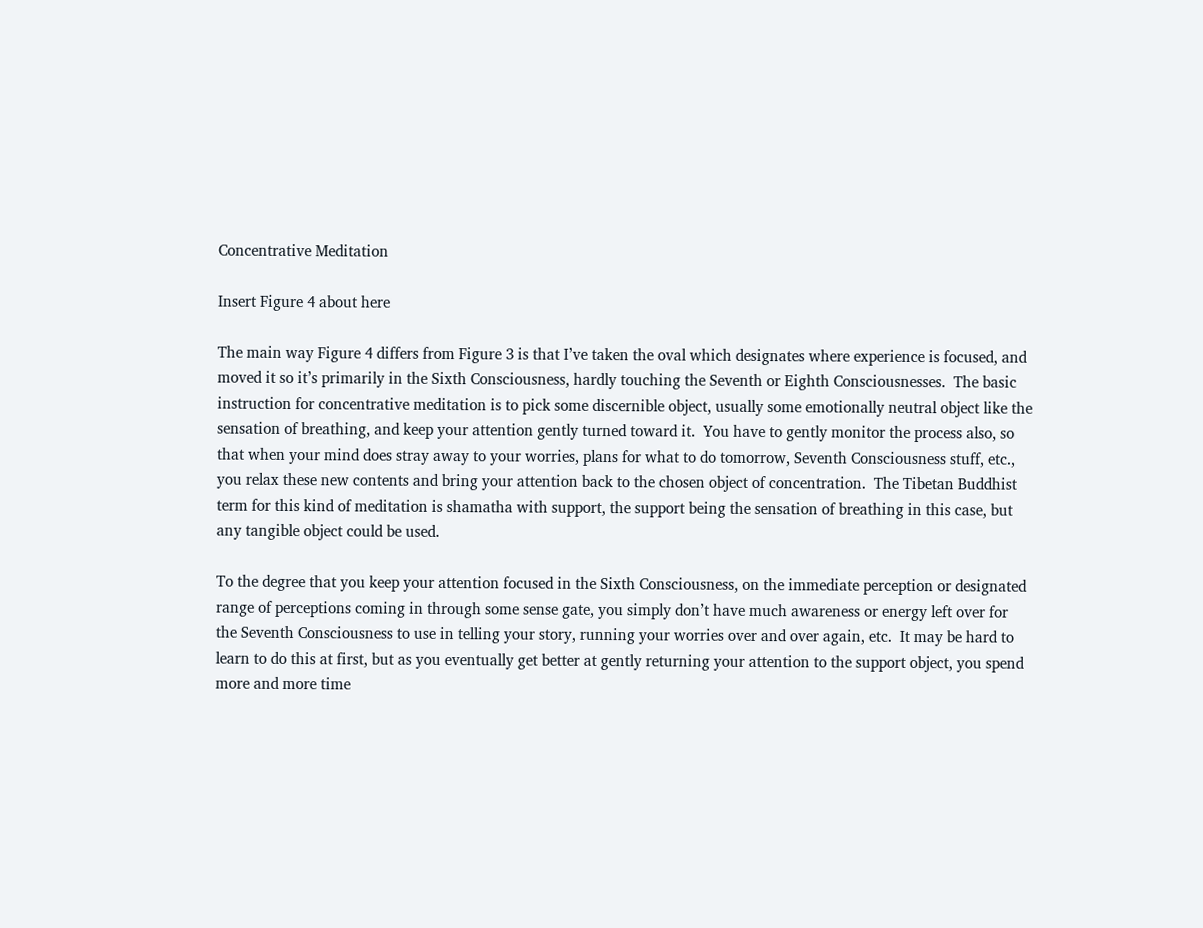Concentrative Meditation

Insert Figure 4 about here

The main way Figure 4 differs from Figure 3 is that I’ve taken the oval which designates where experience is focused, and moved it so it’s primarily in the Sixth Consciousness, hardly touching the Seventh or Eighth Consciousnesses.  The basic instruction for concentrative meditation is to pick some discernible object, usually some emotionally neutral object like the sensation of breathing, and keep your attention gently turned toward it.  You have to gently monitor the process also, so that when your mind does stray away to your worries, plans for what to do tomorrow, Seventh Consciousness stuff, etc., you relax these new contents and bring your attention back to the chosen object of concentration.  The Tibetan Buddhist term for this kind of meditation is shamatha with support, the support being the sensation of breathing in this case, but any tangible object could be used.

To the degree that you keep your attention focused in the Sixth Consciousness, on the immediate perception or designated range of perceptions coming in through some sense gate, you simply don’t have much awareness or energy left over for the Seventh Consciousness to use in telling your story, running your worries over and over again, etc.  It may be hard to learn to do this at first, but as you eventually get better at gently returning your attention to the support object, you spend more and more time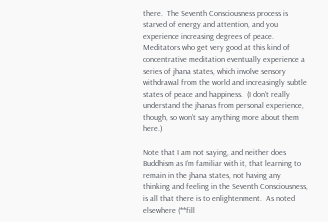there.  The Seventh Consciousness process is starved of energy and attention, and you experience increasing degrees of peace.  Meditators who get very good at this kind of concentrative meditation eventually experience a series of jhana states, which involve sensory withdrawal from the world and increasingly subtle states of peace and happiness.  (I don’t really understand the jhanas from personal experience, though, so won’t say anything more about them here.)

Note that I am not saying, and neither does Buddhism as I’m familiar with it, that learning to remain in the jhana states, not having any thinking and feeling in the Seventh Consciousness, is all that there is to enlightenment.  As noted elsewhere (**fill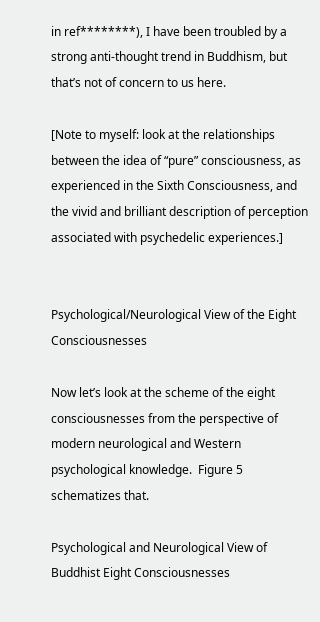in ref********), I have been troubled by a strong anti-thought trend in Buddhism, but that’s not of concern to us here.

[Note to myself: look at the relationships between the idea of “pure” consciousness, as experienced in the Sixth Consciousness, and the vivid and brilliant description of perception associated with psychedelic experiences.]


Psychological/Neurological View of the Eight Consciousnesses

Now let’s look at the scheme of the eight consciousnesses from the perspective of modern neurological and Western psychological knowledge.  Figure 5 schematizes that.

Psychological and Neurological View of Buddhist Eight Consciousnesses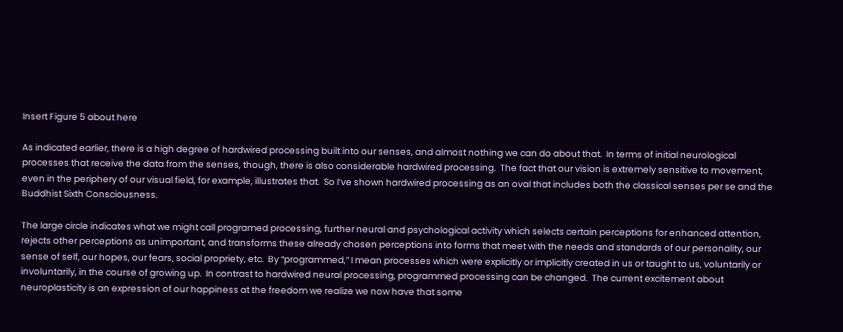Insert Figure 5 about here

As indicated earlier, there is a high degree of hardwired processing built into our senses, and almost nothing we can do about that.  In terms of initial neurological processes that receive the data from the senses, though, there is also considerable hardwired processing.  The fact that our vision is extremely sensitive to movement, even in the periphery of our visual field, for example, illustrates that.  So I’ve shown hardwired processing as an oval that includes both the classical senses per se and the Buddhist Sixth Consciousness.

The large circle indicates what we might call programed processing, further neural and psychological activity which selects certain perceptions for enhanced attention, rejects other perceptions as unimportant, and transforms these already chosen perceptions into forms that meet with the needs and standards of our personality, our sense of self, our hopes, our fears, social propriety, etc.  By “programmed,” I mean processes which were explicitly or implicitly created in us or taught to us, voluntarily or involuntarily, in the course of growing up.  In contrast to hardwired neural processing, programmed processing can be changed.  The current excitement about neuroplasticity is an expression of our happiness at the freedom we realize we now have that some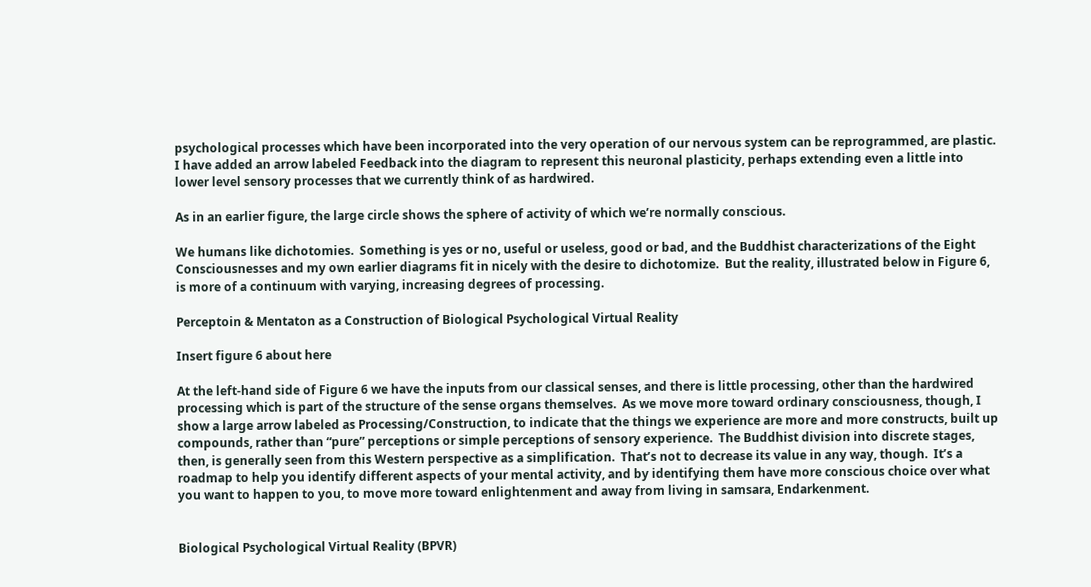psychological processes which have been incorporated into the very operation of our nervous system can be reprogrammed, are plastic.  I have added an arrow labeled Feedback into the diagram to represent this neuronal plasticity, perhaps extending even a little into lower level sensory processes that we currently think of as hardwired.

As in an earlier figure, the large circle shows the sphere of activity of which we’re normally conscious.

We humans like dichotomies.  Something is yes or no, useful or useless, good or bad, and the Buddhist characterizations of the Eight Consciousnesses and my own earlier diagrams fit in nicely with the desire to dichotomize.  But the reality, illustrated below in Figure 6, is more of a continuum with varying, increasing degrees of processing.

Perceptoin & Mentaton as a Construction of Biological Psychological Virtual Reality

Insert figure 6 about here

At the left-hand side of Figure 6 we have the inputs from our classical senses, and there is little processing, other than the hardwired processing which is part of the structure of the sense organs themselves.  As we move more toward ordinary consciousness, though, I show a large arrow labeled as Processing/Construction, to indicate that the things we experience are more and more constructs, built up compounds, rather than “pure” perceptions or simple perceptions of sensory experience.  The Buddhist division into discrete stages, then, is generally seen from this Western perspective as a simplification.  That’s not to decrease its value in any way, though.  It’s a roadmap to help you identify different aspects of your mental activity, and by identifying them have more conscious choice over what you want to happen to you, to move more toward enlightenment and away from living in samsara, Endarkenment.


Biological Psychological Virtual Reality (BPVR)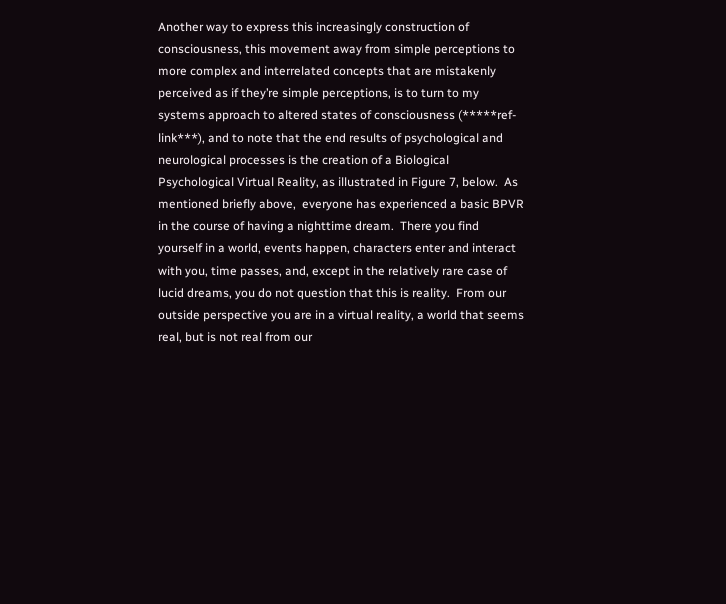Another way to express this increasingly construction of consciousness, this movement away from simple perceptions to more complex and interrelated concepts that are mistakenly perceived as if they’re simple perceptions, is to turn to my systems approach to altered states of consciousness (*****ref-link***), and to note that the end results of psychological and neurological processes is the creation of a Biological Psychological Virtual Reality, as illustrated in Figure 7, below.  As mentioned briefly above,  everyone has experienced a basic BPVR in the course of having a nighttime dream.  There you find yourself in a world, events happen, characters enter and interact with you, time passes, and, except in the relatively rare case of lucid dreams, you do not question that this is reality.  From our outside perspective you are in a virtual reality, a world that seems real, but is not real from our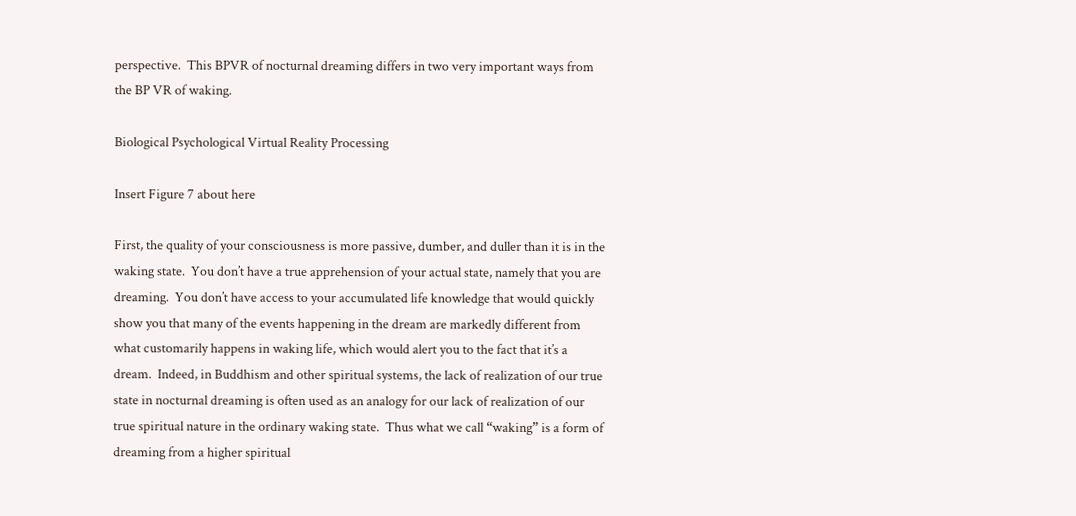perspective.  This BPVR of nocturnal dreaming differs in two very important ways from the BP VR of waking.

Biological Psychological Virtual Reality Processing

Insert Figure 7 about here

First, the quality of your consciousness is more passive, dumber, and duller than it is in the waking state.  You don’t have a true apprehension of your actual state, namely that you are dreaming.  You don’t have access to your accumulated life knowledge that would quickly show you that many of the events happening in the dream are markedly different from what customarily happens in waking life, which would alert you to the fact that it’s a dream.  Indeed, in Buddhism and other spiritual systems, the lack of realization of our true state in nocturnal dreaming is often used as an analogy for our lack of realization of our true spiritual nature in the ordinary waking state.  Thus what we call “waking” is a form of dreaming from a higher spiritual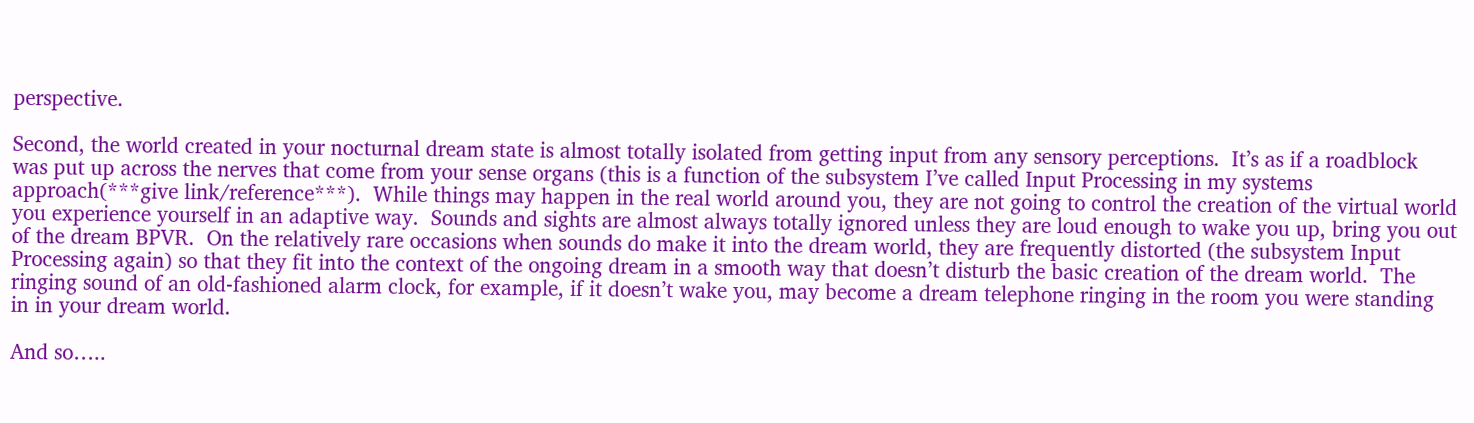perspective.

Second, the world created in your nocturnal dream state is almost totally isolated from getting input from any sensory perceptions.  It’s as if a roadblock was put up across the nerves that come from your sense organs (this is a function of the subsystem I’ve called Input Processing in my systems approach(***give link/reference***).  While things may happen in the real world around you, they are not going to control the creation of the virtual world you experience yourself in an adaptive way.  Sounds and sights are almost always totally ignored unless they are loud enough to wake you up, bring you out of the dream BPVR.  On the relatively rare occasions when sounds do make it into the dream world, they are frequently distorted (the subsystem Input Processing again) so that they fit into the context of the ongoing dream in a smooth way that doesn’t disturb the basic creation of the dream world.  The ringing sound of an old-fashioned alarm clock, for example, if it doesn’t wake you, may become a dream telephone ringing in the room you were standing in in your dream world.

And so…..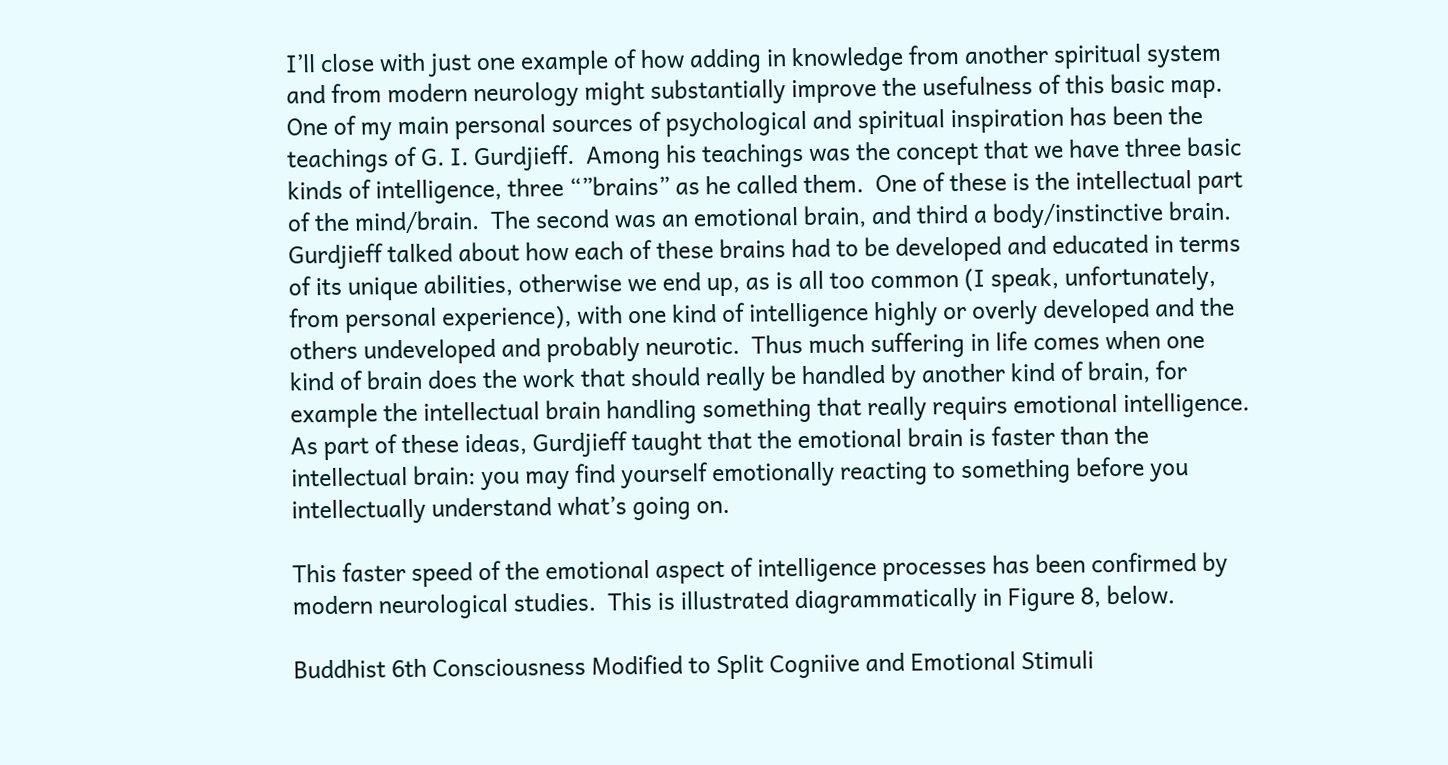I’ll close with just one example of how adding in knowledge from another spiritual system and from modern neurology might substantially improve the usefulness of this basic map.  One of my main personal sources of psychological and spiritual inspiration has been the teachings of G. I. Gurdjieff.  Among his teachings was the concept that we have three basic kinds of intelligence, three “”brains” as he called them.  One of these is the intellectual part of the mind/brain.  The second was an emotional brain, and third a body/instinctive brain.  Gurdjieff talked about how each of these brains had to be developed and educated in terms of its unique abilities, otherwise we end up, as is all too common (I speak, unfortunately, from personal experience), with one kind of intelligence highly or overly developed and the others undeveloped and probably neurotic.  Thus much suffering in life comes when one kind of brain does the work that should really be handled by another kind of brain, for example the intellectual brain handling something that really requirs emotional intelligence.  As part of these ideas, Gurdjieff taught that the emotional brain is faster than the intellectual brain: you may find yourself emotionally reacting to something before you intellectually understand what’s going on.

This faster speed of the emotional aspect of intelligence processes has been confirmed by modern neurological studies.  This is illustrated diagrammatically in Figure 8, below.

Buddhist 6th Consciousness Modified to Split Cogniive and Emotional Stimuli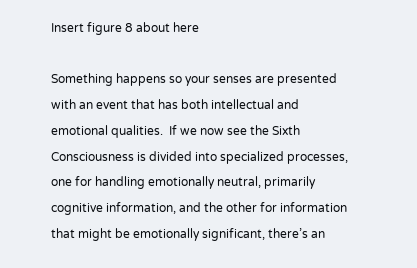Insert figure 8 about here

Something happens so your senses are presented with an event that has both intellectual and emotional qualities.  If we now see the Sixth Consciousness is divided into specialized processes, one for handling emotionally neutral, primarily cognitive information, and the other for information that might be emotionally significant, there’s an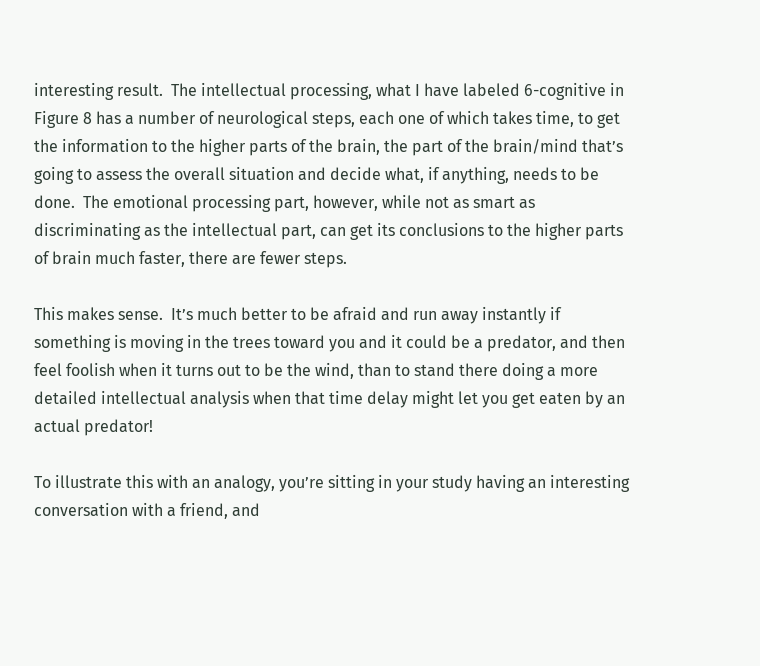interesting result.  The intellectual processing, what I have labeled 6-cognitive in Figure 8 has a number of neurological steps, each one of which takes time, to get the information to the higher parts of the brain, the part of the brain/mind that’s going to assess the overall situation and decide what, if anything, needs to be done.  The emotional processing part, however, while not as smart as discriminating as the intellectual part, can get its conclusions to the higher parts of brain much faster, there are fewer steps.

This makes sense.  It’s much better to be afraid and run away instantly if something is moving in the trees toward you and it could be a predator, and then feel foolish when it turns out to be the wind, than to stand there doing a more detailed intellectual analysis when that time delay might let you get eaten by an actual predator!

To illustrate this with an analogy, you’re sitting in your study having an interesting conversation with a friend, and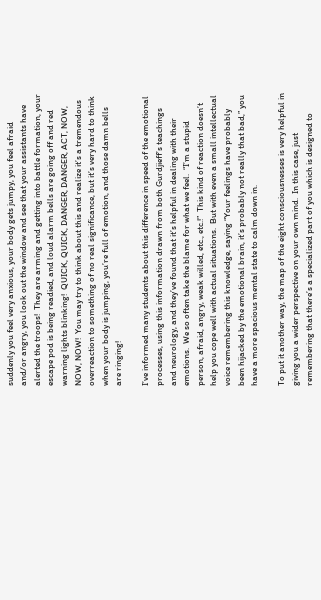suddenly you feel very anxious, your body gets jumpy, you feel afraid and/or angry, you look out the window and see that your assistants have alerted the troops!  They are arming and getting into battle formation, your escape pod is being readied, and loud alarm bells are going off and red warning lights blinking!  QUICK, QUICK, DANGER, DANGER, ACT, NOW, NOW, NOW!  You may try to think about this and realize it’s a tremendous overreaction to something of no real significance, but it’s very hard to think when your body is jumping, you’re full of emotion, and those damn bells are ringing!

I’ve informed many students about this difference in speed of the emotional processes, using this information drawn from both Gurdjieff’s teachings and neurology, and they’ve found that it’s helpful in dealing with their emotions.  We so often take the blame for what we feel.  “I’m a stupid person, afraid, angry, weak willed, etc., etc.!”  This kind of reaction doesn’t help you cope well with actual situations.  But with even a small intellectual voice remembering this knowledge, saying “Your feelings have probably been hijacked by the emotional brain, it’s probably not really that bad,” you have a more spacious mental state to calm down in.

To put it another way, the map of the eight consciousnesses is very helpful in giving you a wider perspective on your own mind.  In this case, just remembering that there’s a specialized part of you which is designed to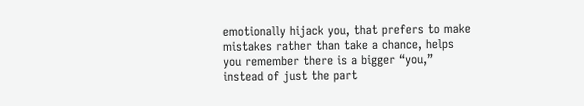emotionally hijack you, that prefers to make mistakes rather than take a chance, helps you remember there is a bigger “you,” instead of just the part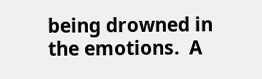being drowned in the emotions.  A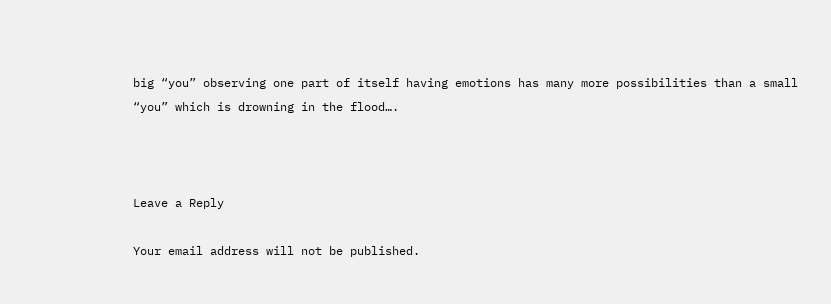big “you” observing one part of itself having emotions has many more possibilities than a small “you” which is drowning in the flood….



Leave a Reply

Your email address will not be published.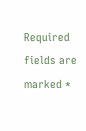Required fields are marked *